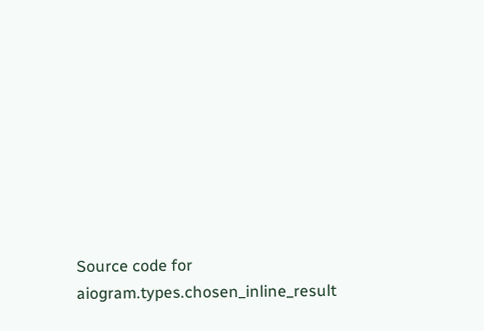Source code for aiogram.types.chosen_inline_result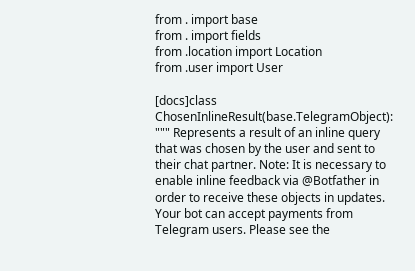from . import base
from . import fields
from .location import Location
from .user import User

[docs]class ChosenInlineResult(base.TelegramObject): """ Represents a result of an inline query that was chosen by the user and sent to their chat partner. Note: It is necessary to enable inline feedback via @Botfather in order to receive these objects in updates. Your bot can accept payments from Telegram users. Please see the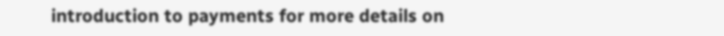introduction to payments for more details on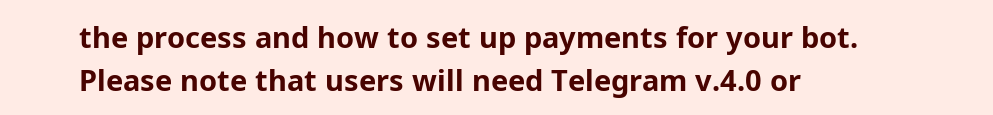the process and how to set up payments for your bot. Please note that users will need Telegram v.4.0 or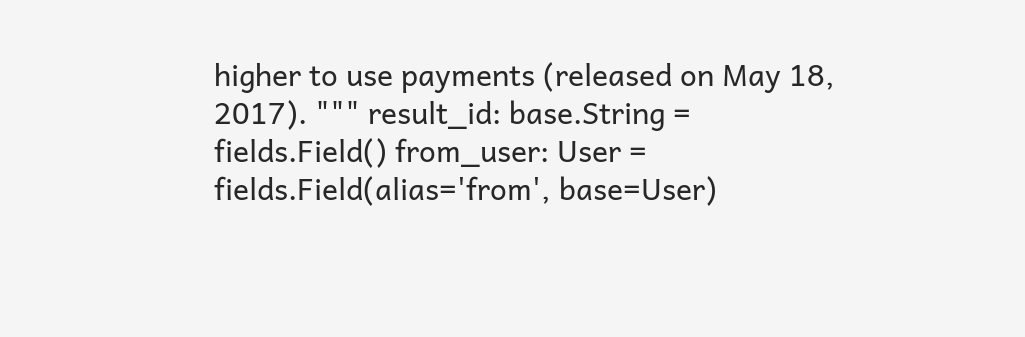higher to use payments (released on May 18, 2017). """ result_id: base.String = fields.Field() from_user: User = fields.Field(alias='from', base=User)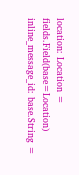location: Location = fields.Field(base=Location) inline_message_id: base.String =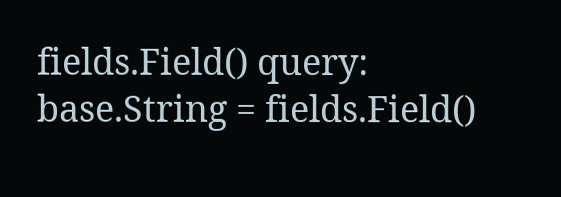fields.Field() query: base.String = fields.Field()